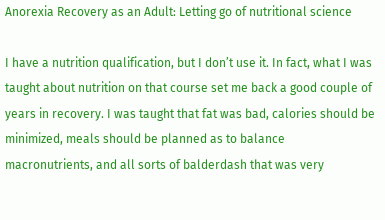Anorexia Recovery as an Adult: Letting go of nutritional science

I have a nutrition qualification, but I don’t use it. In fact, what I was taught about nutrition on that course set me back a good couple of years in recovery. I was taught that fat was bad, calories should be minimized, meals should be planned as to balance macronutrients, and all sorts of balderdash that was very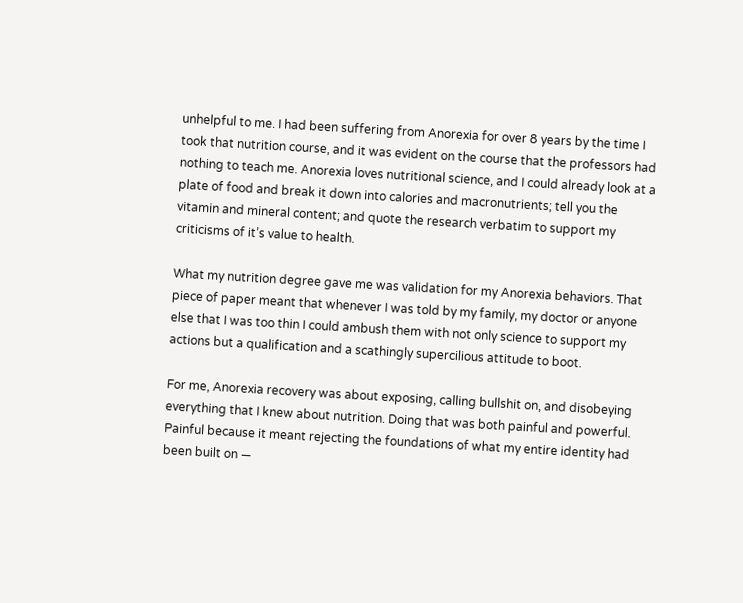unhelpful to me. I had been suffering from Anorexia for over 8 years by the time I took that nutrition course, and it was evident on the course that the professors had nothing to teach me. Anorexia loves nutritional science, and I could already look at a plate of food and break it down into calories and macronutrients; tell you the vitamin and mineral content; and quote the research verbatim to support my criticisms of it’s value to health.

What my nutrition degree gave me was validation for my Anorexia behaviors. That piece of paper meant that whenever I was told by my family, my doctor or anyone else that I was too thin I could ambush them with not only science to support my actions but a qualification and a scathingly supercilious attitude to boot.

For me, Anorexia recovery was about exposing, calling bullshit on, and disobeying everything that I knew about nutrition. Doing that was both painful and powerful. Painful because it meant rejecting the foundations of what my entire identity had been built on —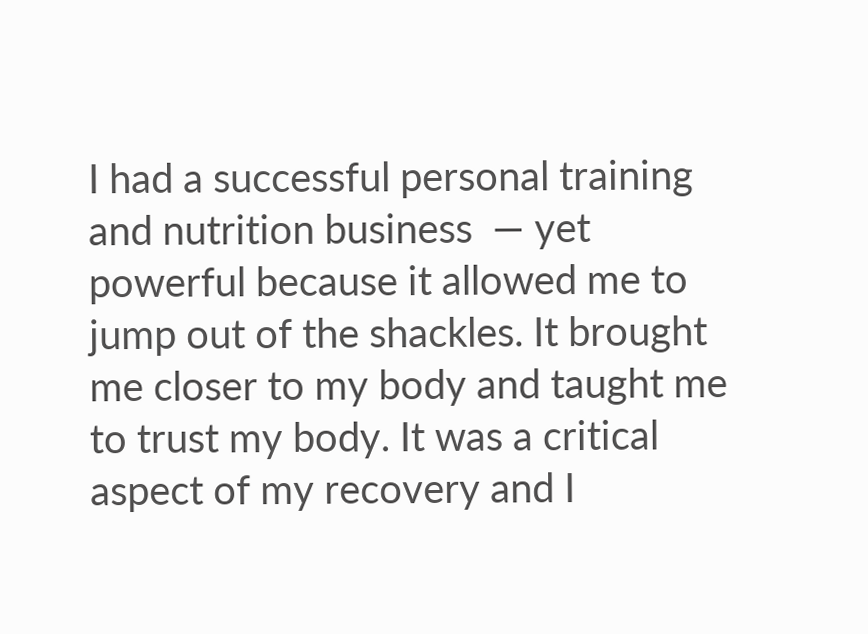I had a successful personal training and nutrition business  — yet powerful because it allowed me to jump out of the shackles. It brought me closer to my body and taught me to trust my body. It was a critical aspect of my recovery and I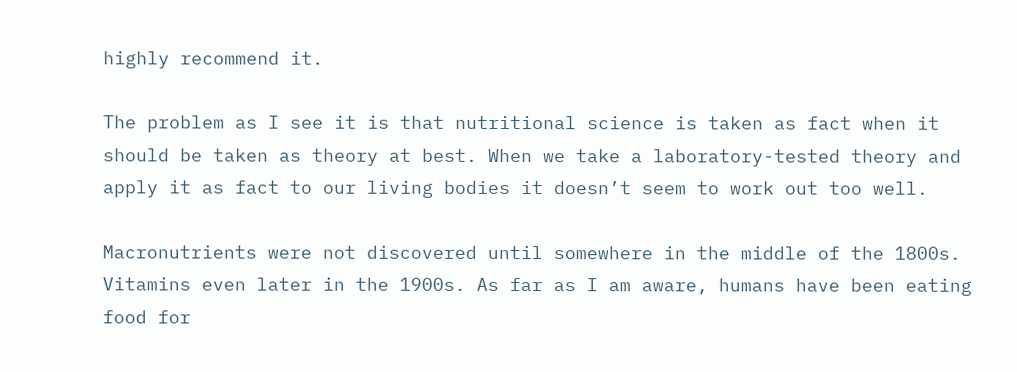highly recommend it.

The problem as I see it is that nutritional science is taken as fact when it should be taken as theory at best. When we take a laboratory-tested theory and apply it as fact to our living bodies it doesn’t seem to work out too well.

Macronutrients were not discovered until somewhere in the middle of the 1800s. Vitamins even later in the 1900s. As far as I am aware, humans have been eating food for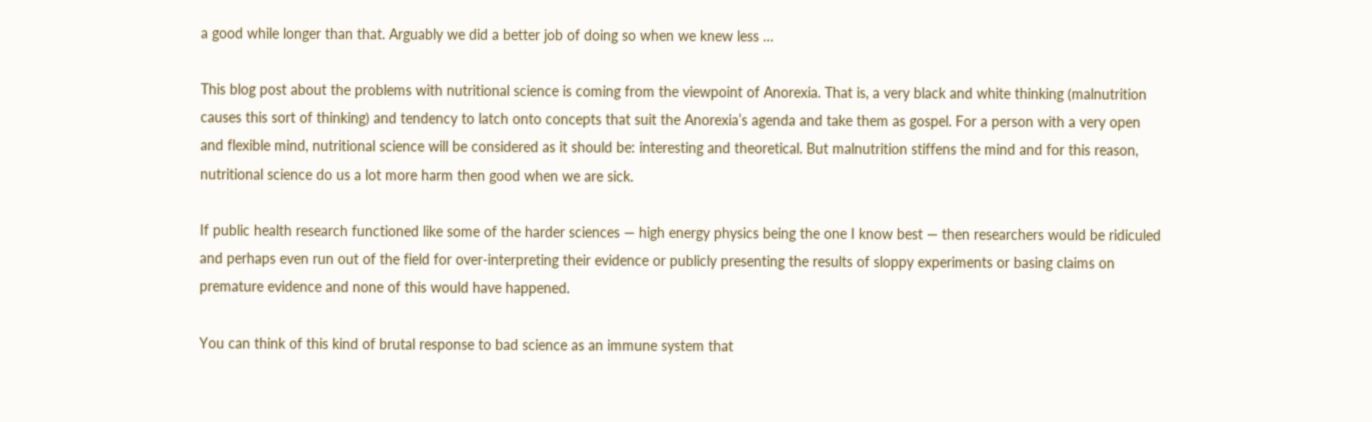a good while longer than that. Arguably we did a better job of doing so when we knew less …

This blog post about the problems with nutritional science is coming from the viewpoint of Anorexia. That is, a very black and white thinking (malnutrition causes this sort of thinking) and tendency to latch onto concepts that suit the Anorexia’s agenda and take them as gospel. For a person with a very open and flexible mind, nutritional science will be considered as it should be: interesting and theoretical. But malnutrition stiffens the mind and for this reason, nutritional science do us a lot more harm then good when we are sick.

If public health research functioned like some of the harder sciences — high energy physics being the one I know best — then researchers would be ridiculed and perhaps even run out of the field for over-interpreting their evidence or publicly presenting the results of sloppy experiments or basing claims on premature evidence and none of this would have happened.

You can think of this kind of brutal response to bad science as an immune system that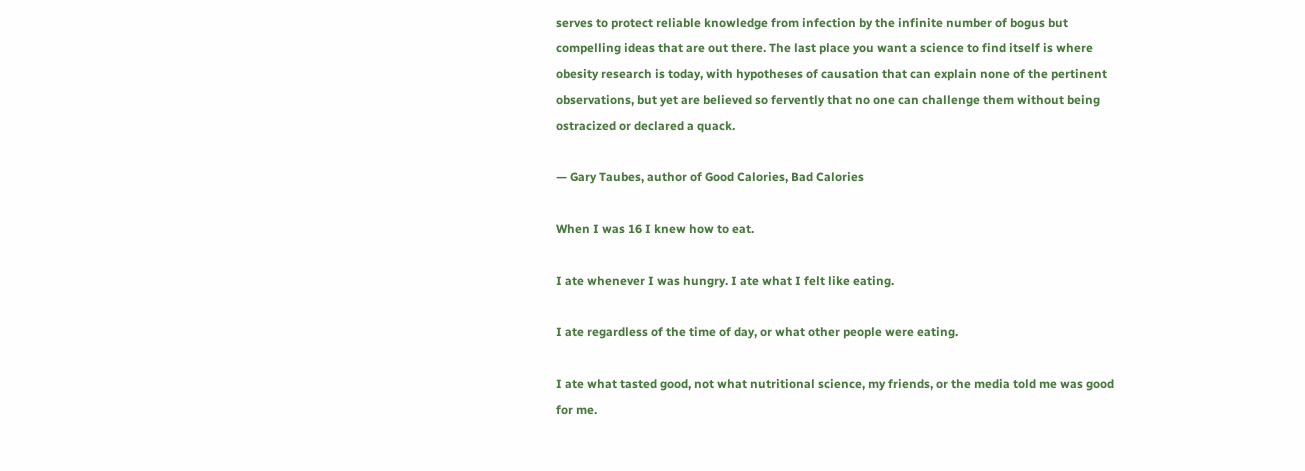serves to protect reliable knowledge from infection by the infinite number of bogus but compelling ideas that are out there. The last place you want a science to find itself is where obesity research is today, with hypotheses of causation that can explain none of the pertinent observations, but yet are believed so fervently that no one can challenge them without being ostracized or declared a quack.

— Gary Taubes, author of Good Calories, Bad Calories

When I was 16 I knew how to eat.

I ate whenever I was hungry. I ate what I felt like eating.

I ate regardless of the time of day, or what other people were eating.

I ate what tasted good, not what nutritional science, my friends, or the media told me was good for me.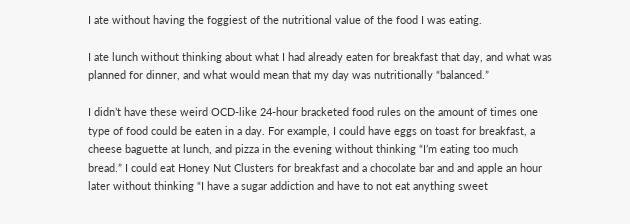I ate without having the foggiest of the nutritional value of the food I was eating.

I ate lunch without thinking about what I had already eaten for breakfast that day, and what was planned for dinner, and what would mean that my day was nutritionally “balanced.”

I didn’t have these weird OCD-like 24-hour bracketed food rules on the amount of times one type of food could be eaten in a day. For example, I could have eggs on toast for breakfast, a cheese baguette at lunch, and pizza in the evening without thinking “I’m eating too much bread.” I could eat Honey Nut Clusters for breakfast and a chocolate bar and and apple an hour later without thinking “I have a sugar addiction and have to not eat anything sweet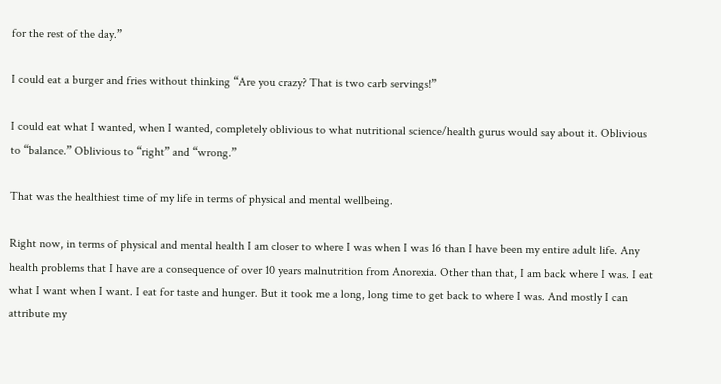for the rest of the day.”

I could eat a burger and fries without thinking “Are you crazy? That is two carb servings!”

I could eat what I wanted, when I wanted, completely oblivious to what nutritional science/health gurus would say about it. Oblivious to “balance.” Oblivious to “right” and “wrong.”

That was the healthiest time of my life in terms of physical and mental wellbeing.

Right now, in terms of physical and mental health I am closer to where I was when I was 16 than I have been my entire adult life. Any health problems that I have are a consequence of over 10 years malnutrition from Anorexia. Other than that, I am back where I was. I eat what I want when I want. I eat for taste and hunger. But it took me a long, long time to get back to where I was. And mostly I can attribute my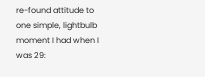re-found attitude to one simple, lightbulb moment I had when I was 29: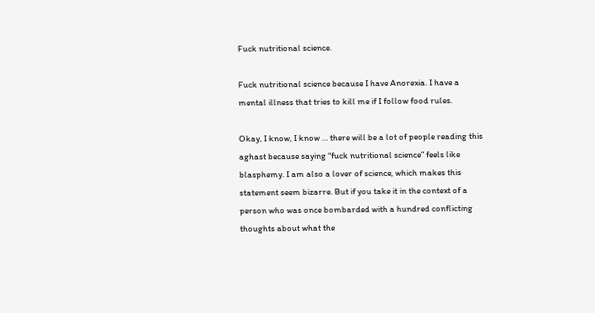Fuck nutritional science.

Fuck nutritional science because I have Anorexia. I have a mental illness that tries to kill me if I follow food rules.

Okay, I know, I know … there will be a lot of people reading this aghast because saying “fuck nutritional science” feels like blasphemy. I am also a lover of science, which makes this statement seem bizarre. But if you take it in the context of a person who was once bombarded with a hundred conflicting thoughts about what the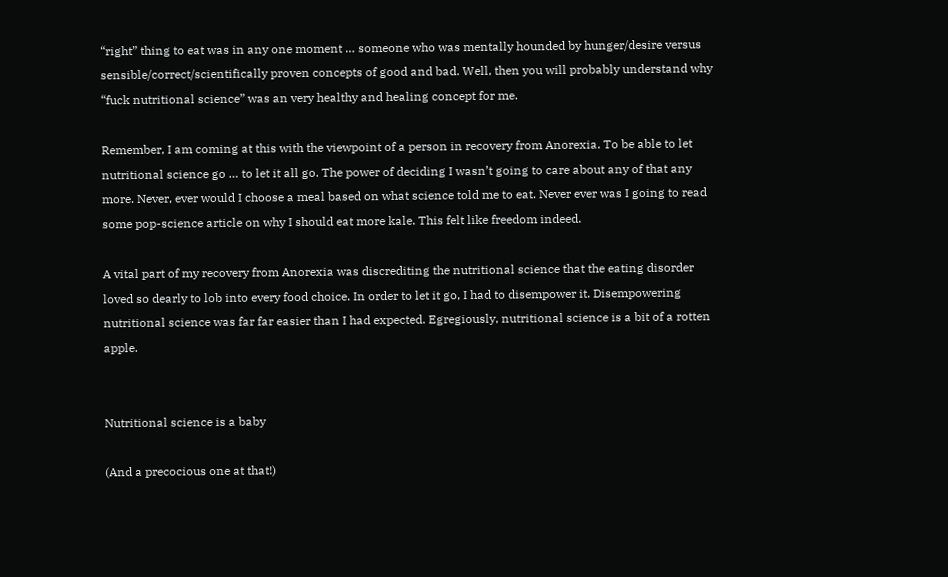“right” thing to eat was in any one moment … someone who was mentally hounded by hunger/desire versus sensible/correct/scientifically proven concepts of good and bad. Well, then you will probably understand why “fuck nutritional science” was an very healthy and healing concept for me.

Remember, I am coming at this with the viewpoint of a person in recovery from Anorexia. To be able to let nutritional science go … to let it all go. The power of deciding I wasn’t going to care about any of that any more. Never, ever would I choose a meal based on what science told me to eat. Never ever was I going to read some pop-science article on why I should eat more kale. This felt like freedom indeed.

A vital part of my recovery from Anorexia was discrediting the nutritional science that the eating disorder loved so dearly to lob into every food choice. In order to let it go, I had to disempower it. Disempowering nutritional science was far far easier than I had expected. Egregiously, nutritional science is a bit of a rotten apple.


Nutritional science is a baby

(And a precocious one at that!)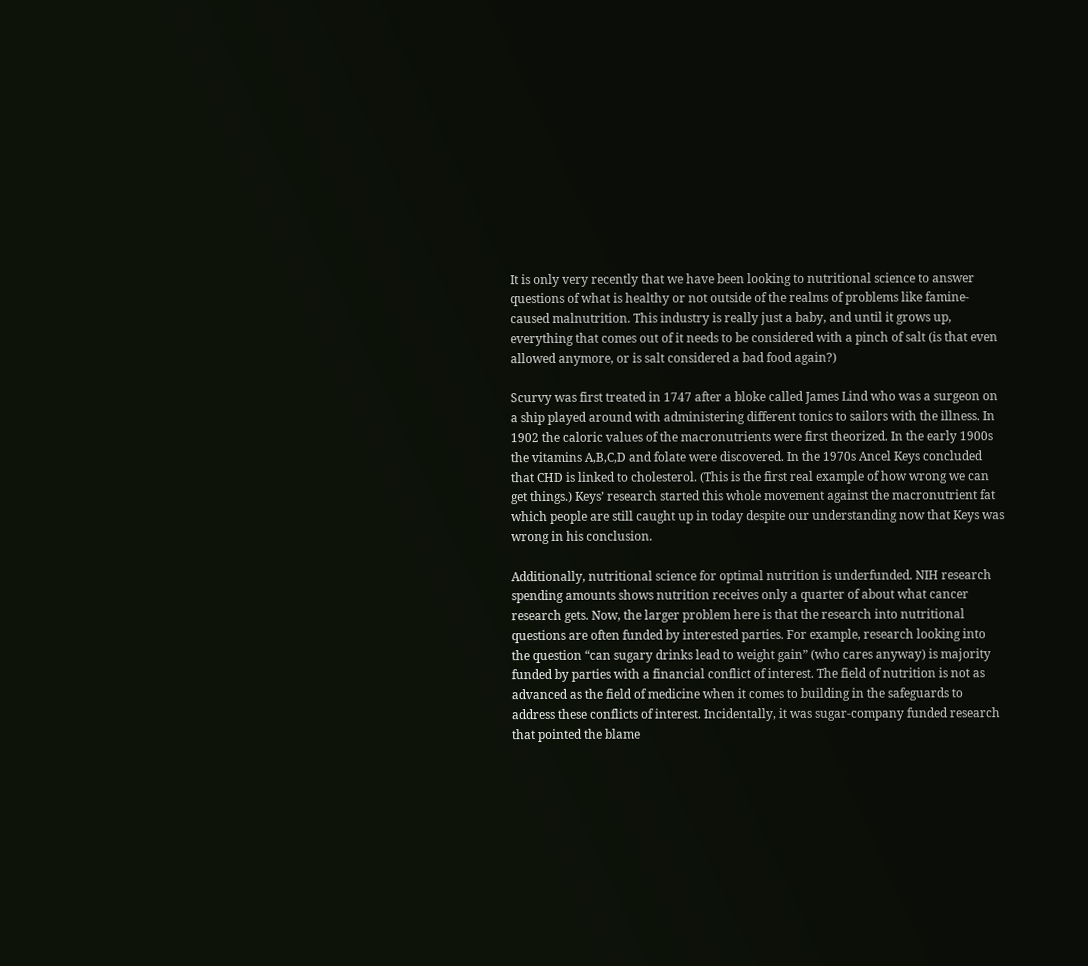It is only very recently that we have been looking to nutritional science to answer questions of what is healthy or not outside of the realms of problems like famine-caused malnutrition. This industry is really just a baby, and until it grows up, everything that comes out of it needs to be considered with a pinch of salt (is that even allowed anymore, or is salt considered a bad food again?)

Scurvy was first treated in 1747 after a bloke called James Lind who was a surgeon on a ship played around with administering different tonics to sailors with the illness. In 1902 the caloric values of the macronutrients were first theorized. In the early 1900s the vitamins A,B,C,D and folate were discovered. In the 1970s Ancel Keys concluded that CHD is linked to cholesterol. (This is the first real example of how wrong we can get things.) Keys’ research started this whole movement against the macronutrient fat which people are still caught up in today despite our understanding now that Keys was wrong in his conclusion.

Additionally, nutritional science for optimal nutrition is underfunded. NIH research spending amounts shows nutrition receives only a quarter of about what cancer research gets. Now, the larger problem here is that the research into nutritional questions are often funded by interested parties. For example, research looking into the question “can sugary drinks lead to weight gain” (who cares anyway) is majority funded by parties with a financial conflict of interest. The field of nutrition is not as advanced as the field of medicine when it comes to building in the safeguards to address these conflicts of interest. Incidentally, it was sugar-company funded research that pointed the blame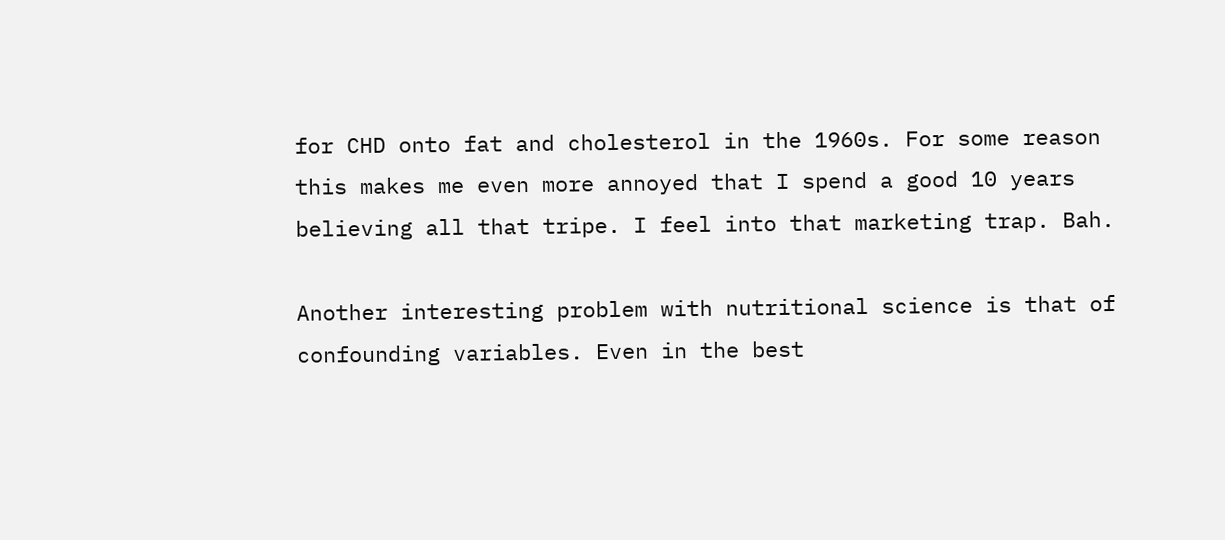for CHD onto fat and cholesterol in the 1960s. For some reason this makes me even more annoyed that I spend a good 10 years believing all that tripe. I feel into that marketing trap. Bah.

Another interesting problem with nutritional science is that of confounding variables. Even in the best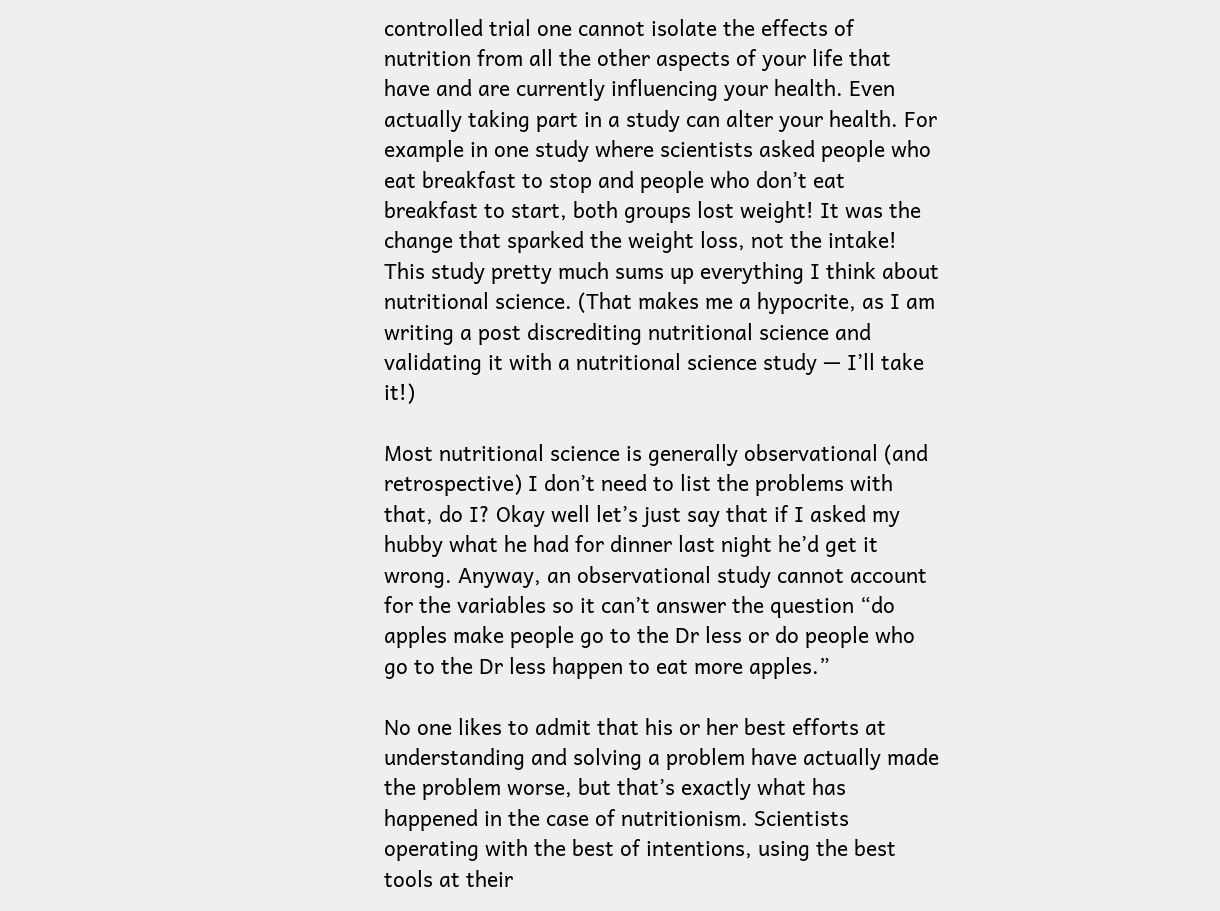controlled trial one cannot isolate the effects of nutrition from all the other aspects of your life that have and are currently influencing your health. Even actually taking part in a study can alter your health. For example in one study where scientists asked people who eat breakfast to stop and people who don’t eat breakfast to start, both groups lost weight! It was the change that sparked the weight loss, not the intake! This study pretty much sums up everything I think about nutritional science. (That makes me a hypocrite, as I am writing a post discrediting nutritional science and validating it with a nutritional science study — I’ll take it!)

Most nutritional science is generally observational (and retrospective) I don’t need to list the problems with that, do I? Okay well let’s just say that if I asked my hubby what he had for dinner last night he’d get it wrong. Anyway, an observational study cannot account for the variables so it can’t answer the question “do apples make people go to the Dr less or do people who go to the Dr less happen to eat more apples.”

No one likes to admit that his or her best efforts at understanding and solving a problem have actually made the problem worse, but that’s exactly what has happened in the case of nutritionism. Scientists operating with the best of intentions, using the best tools at their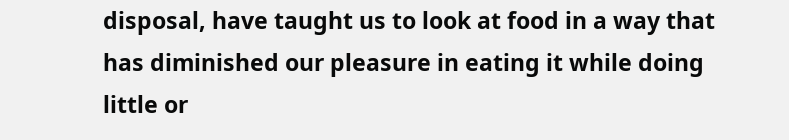disposal, have taught us to look at food in a way that has diminished our pleasure in eating it while doing little or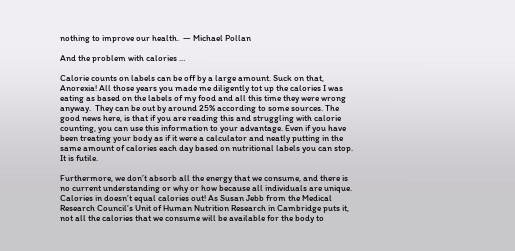nothing to improve our health.  — Michael Pollan

And the problem with calories …

Calorie counts on labels can be off by a large amount. Suck on that, Anorexia! All those years you made me diligently tot up the calories I was eating as based on the labels of my food and all this time they were wrong anyway.  They can be out by around 25% according to some sources. The good news here, is that if you are reading this and struggling with calorie counting, you can use this information to your advantage. Even if you have been treating your body as if it were a calculator and neatly putting in the same amount of calories each day based on nutritional labels you can stop. It is futile.

Furthermore, we don’t absorb all the energy that we consume, and there is no current understanding or why or how because all individuals are unique. Calories in doesn’t equal calories out! As Susan Jebb from the Medical Research Council’s Unit of Human Nutrition Research in Cambridge puts it, not all the calories that we consume will be available for the body to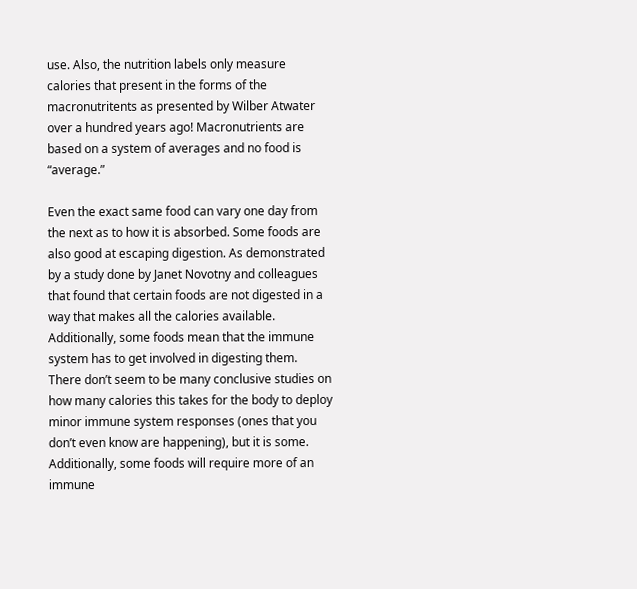use. Also, the nutrition labels only measure calories that present in the forms of the macronutritents as presented by Wilber Atwater over a hundred years ago! Macronutrients are based on a system of averages and no food is “average.”

Even the exact same food can vary one day from the next as to how it is absorbed. Some foods are also good at escaping digestion. As demonstrated by a study done by Janet Novotny and colleagues that found that certain foods are not digested in a way that makes all the calories available. Additionally, some foods mean that the immune system has to get involved in digesting them. There don’t seem to be many conclusive studies on how many calories this takes for the body to deploy minor immune system responses (ones that you don’t even know are happening), but it is some. Additionally, some foods will require more of an immune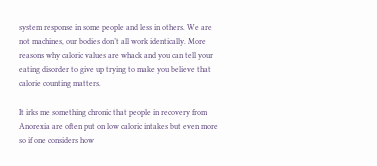system response in some people and less in others. We are not machines, our bodies don’t all work identically. More reasons why caloric values are whack and you can tell your eating disorder to give up trying to make you believe that calorie counting matters.

It irks me something chronic that people in recovery from Anorexia are often put on low caloric intakes but even more so if one considers how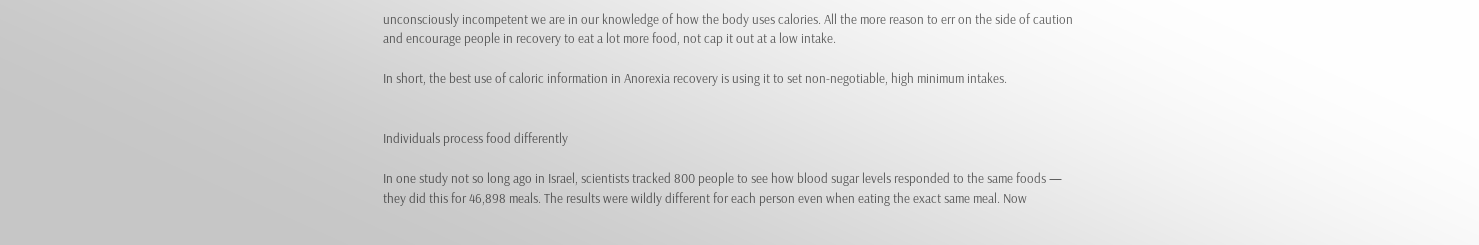unconsciously incompetent we are in our knowledge of how the body uses calories. All the more reason to err on the side of caution and encourage people in recovery to eat a lot more food, not cap it out at a low intake.

In short, the best use of caloric information in Anorexia recovery is using it to set non-negotiable, high minimum intakes.


Individuals process food differently

In one study not so long ago in Israel, scientists tracked 800 people to see how blood sugar levels responded to the same foods — they did this for 46,898 meals. The results were wildly different for each person even when eating the exact same meal. Now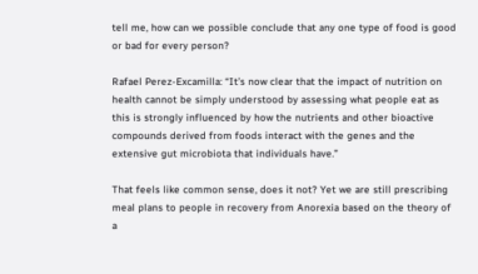tell me, how can we possible conclude that any one type of food is good or bad for every person?

Rafael Perez-Excamilla: “It’s now clear that the impact of nutrition on health cannot be simply understood by assessing what people eat as this is strongly influenced by how the nutrients and other bioactive compounds derived from foods interact with the genes and the extensive gut microbiota that individuals have.”

That feels like common sense, does it not? Yet we are still prescribing meal plans to people in recovery from Anorexia based on the theory of a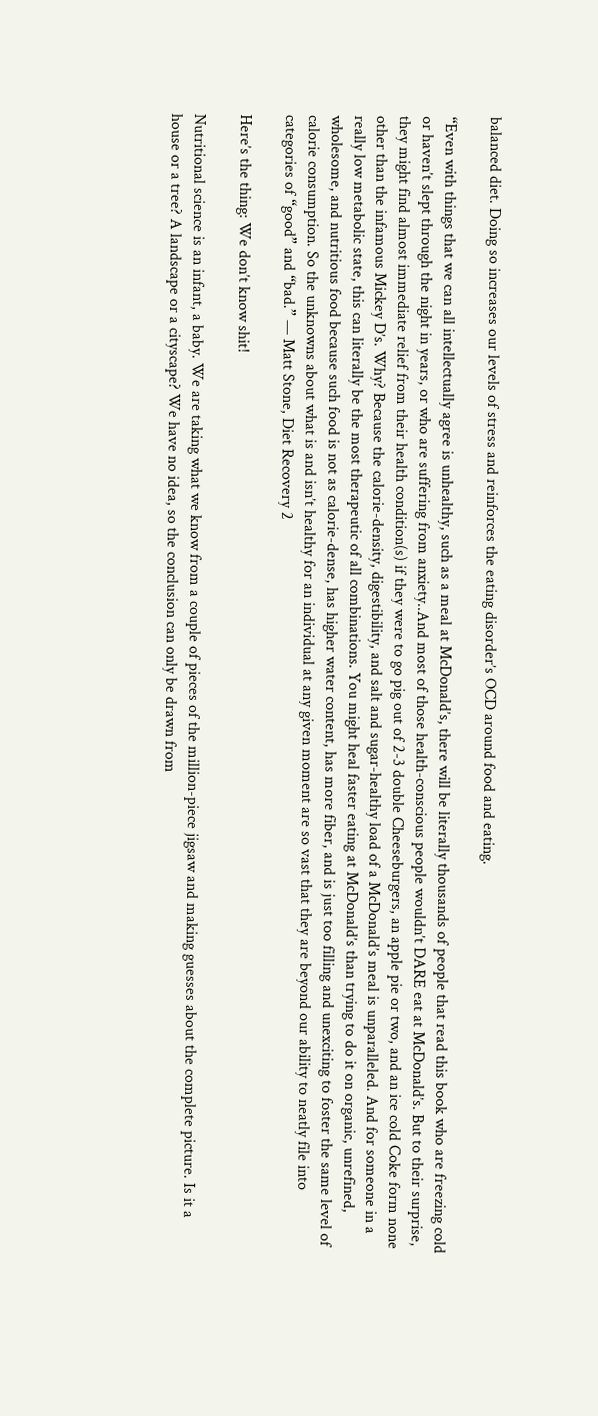balanced diet. Doing so increases our levels of stress and reinforces the eating disorder’s OCD around food and eating.

“Even with things that we can all intellectually agree is unhealthy, such as a meal at McDonald’s, there will be literally thousands of people that read this book who are freezing cold or haven’t slept through the night in years, or who are suffering from anxiety..And most of those health-conscious people wouldn’t DARE eat at McDonald’s. But to their surprise, they might find almost immediate relief from their health condition(s) if they were to go pig out of 2-3 double Cheeseburgers, an apple pie or two, and an ice cold Coke form none other than the infamous Mickey D’s. Why? Because the calorie-density, digestibility, and salt and sugar-healthy load of a McDonald’s meal is unparalleled. And for someone in a really low metabolic state, this can literally be the most therapeutic of all combinations. You might heal faster eating at McDonald’s than trying to do it on organic, unrefined, wholesome, and nutritious food because such food is not as calorie-dense, has higher water content, has more fiber, and is just too filling and unexciting to foster the same level of calorie consumption. So the unknowns about what is and isn’t healthy for an individual at any given moment are so vast that they are beyond our ability to neatly file into categories of “good” and “bad.” — Matt Stone, Diet Recovery 2

Here’s the thing: We don’t know shit!

Nutritional science is an infant, a baby. We are taking what we know from a couple of pieces of the million-piece jigsaw and making guesses about the complete picture. Is it a house or a tree? A landscape or a cityscape? We have no idea, so the conclusion can only be drawn from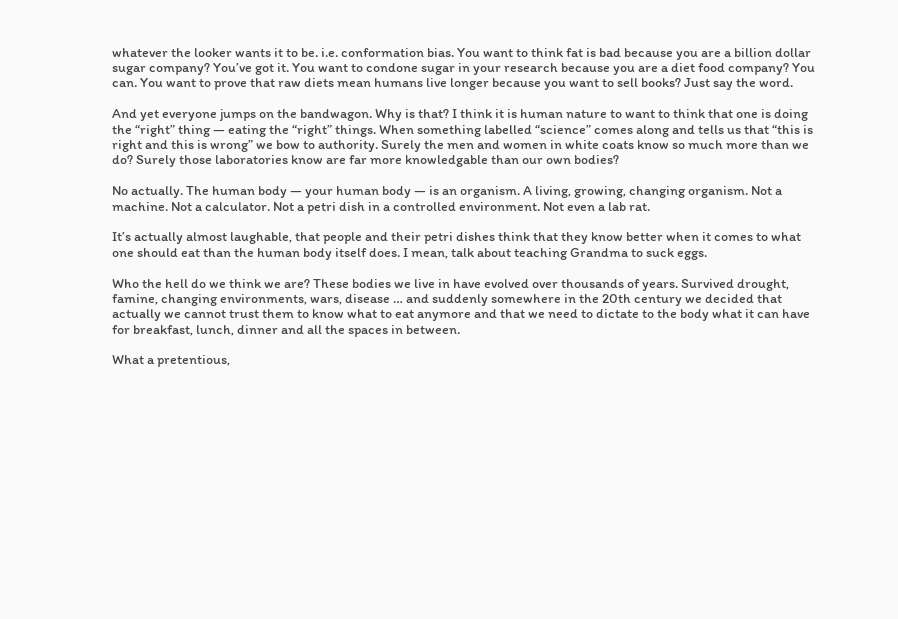whatever the looker wants it to be. i.e. conformation bias. You want to think fat is bad because you are a billion dollar sugar company? You’ve got it. You want to condone sugar in your research because you are a diet food company? You can. You want to prove that raw diets mean humans live longer because you want to sell books? Just say the word.

And yet everyone jumps on the bandwagon. Why is that? I think it is human nature to want to think that one is doing the “right” thing — eating the “right” things. When something labelled “science” comes along and tells us that “this is right and this is wrong” we bow to authority. Surely the men and women in white coats know so much more than we do? Surely those laboratories know are far more knowledgable than our own bodies?

No actually. The human body — your human body — is an organism. A living, growing, changing organism. Not a machine. Not a calculator. Not a petri dish in a controlled environment. Not even a lab rat.

It’s actually almost laughable, that people and their petri dishes think that they know better when it comes to what one should eat than the human body itself does. I mean, talk about teaching Grandma to suck eggs.

Who the hell do we think we are? These bodies we live in have evolved over thousands of years. Survived drought, famine, changing environments, wars, disease … and suddenly somewhere in the 20th century we decided that actually we cannot trust them to know what to eat anymore and that we need to dictate to the body what it can have for breakfast, lunch, dinner and all the spaces in between.

What a pretentious,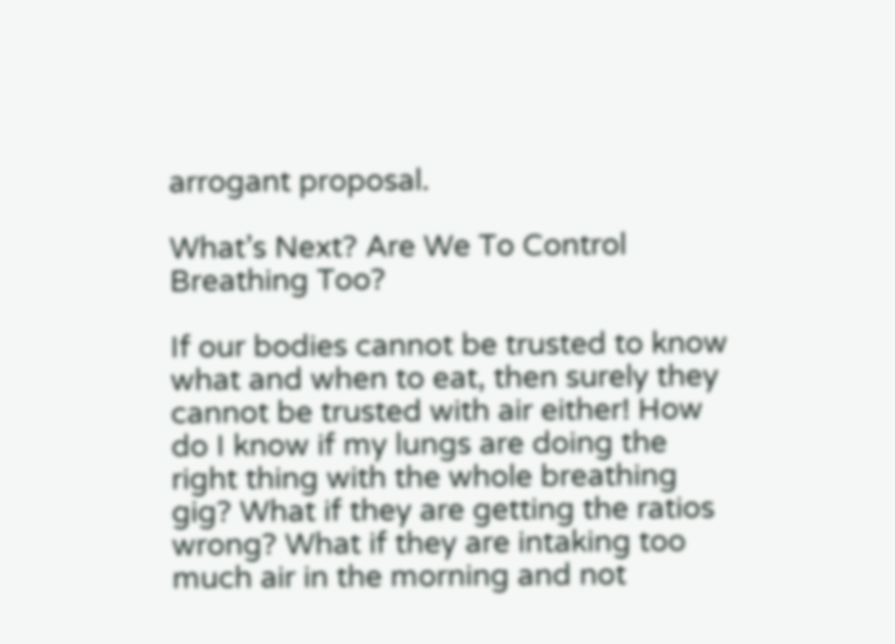arrogant proposal.

What’s Next? Are We To Control Breathing Too?

If our bodies cannot be trusted to know what and when to eat, then surely they cannot be trusted with air either! How do I know if my lungs are doing the right thing with the whole breathing gig? What if they are getting the ratios wrong? What if they are intaking too much air in the morning and not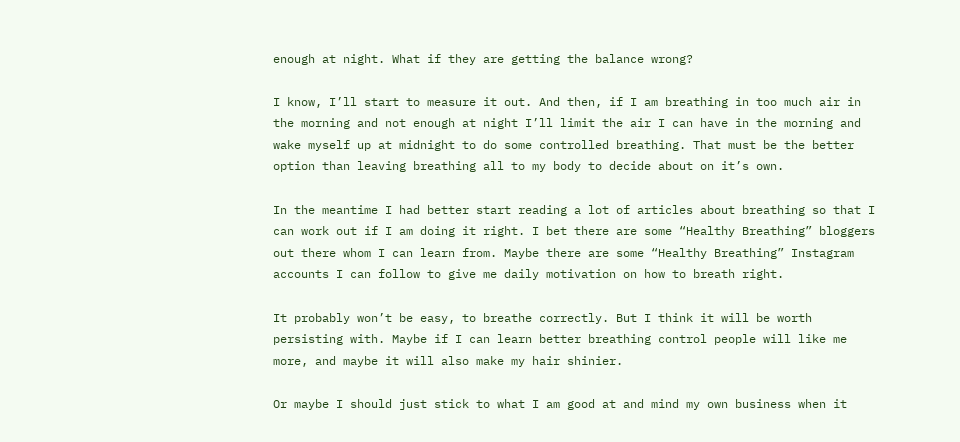enough at night. What if they are getting the balance wrong?

I know, I’ll start to measure it out. And then, if I am breathing in too much air in the morning and not enough at night I’ll limit the air I can have in the morning and wake myself up at midnight to do some controlled breathing. That must be the better option than leaving breathing all to my body to decide about on it’s own.

In the meantime I had better start reading a lot of articles about breathing so that I can work out if I am doing it right. I bet there are some “Healthy Breathing” bloggers out there whom I can learn from. Maybe there are some “Healthy Breathing” Instagram accounts I can follow to give me daily motivation on how to breath right.

It probably won’t be easy, to breathe correctly. But I think it will be worth persisting with. Maybe if I can learn better breathing control people will like me more, and maybe it will also make my hair shinier.

Or maybe I should just stick to what I am good at and mind my own business when it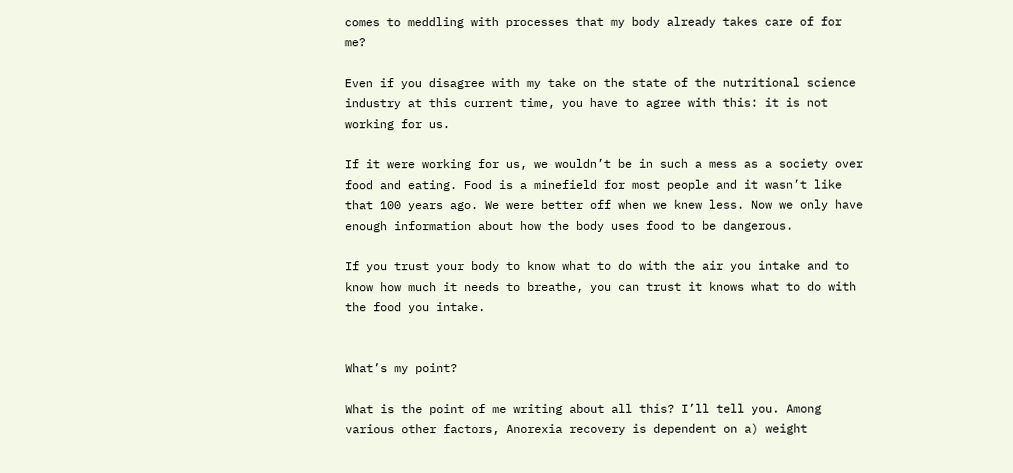comes to meddling with processes that my body already takes care of for me?

Even if you disagree with my take on the state of the nutritional science industry at this current time, you have to agree with this: it is not working for us.

If it were working for us, we wouldn’t be in such a mess as a society over food and eating. Food is a minefield for most people and it wasn’t like that 100 years ago. We were better off when we knew less. Now we only have enough information about how the body uses food to be dangerous.

If you trust your body to know what to do with the air you intake and to know how much it needs to breathe, you can trust it knows what to do with the food you intake.


What’s my point?

What is the point of me writing about all this? I’ll tell you. Among various other factors, Anorexia recovery is dependent on a) weight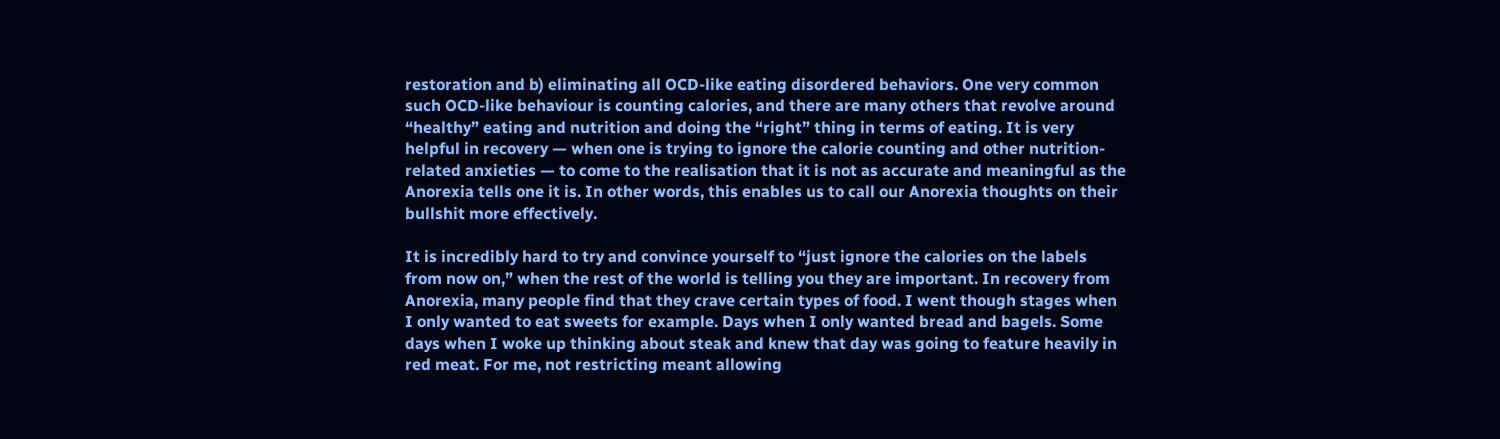restoration and b) eliminating all OCD-like eating disordered behaviors. One very common such OCD-like behaviour is counting calories, and there are many others that revolve around “healthy” eating and nutrition and doing the “right” thing in terms of eating. It is very helpful in recovery — when one is trying to ignore the calorie counting and other nutrition-related anxieties — to come to the realisation that it is not as accurate and meaningful as the Anorexia tells one it is. In other words, this enables us to call our Anorexia thoughts on their bullshit more effectively.

It is incredibly hard to try and convince yourself to “just ignore the calories on the labels from now on,” when the rest of the world is telling you they are important. In recovery from Anorexia, many people find that they crave certain types of food. I went though stages when I only wanted to eat sweets for example. Days when I only wanted bread and bagels. Some days when I woke up thinking about steak and knew that day was going to feature heavily in red meat. For me, not restricting meant allowing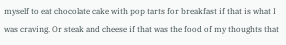myself to eat chocolate cake with pop tarts for breakfast if that is what I was craving. Or steak and cheese if that was the food of my thoughts that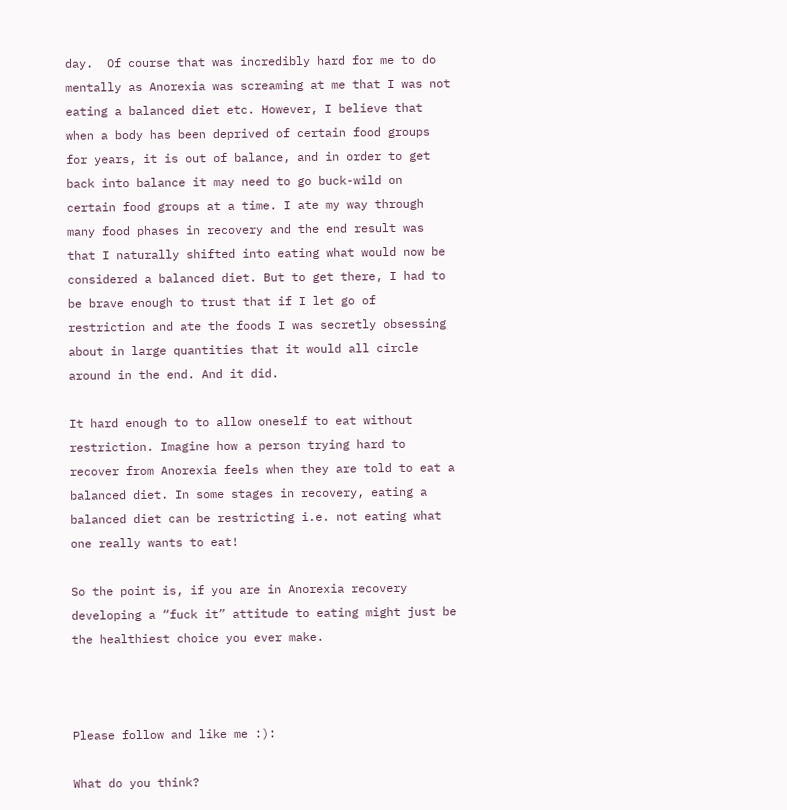day.  Of course that was incredibly hard for me to do mentally as Anorexia was screaming at me that I was not eating a balanced diet etc. However, I believe that when a body has been deprived of certain food groups for years, it is out of balance, and in order to get back into balance it may need to go buck-wild on certain food groups at a time. I ate my way through many food phases in recovery and the end result was that I naturally shifted into eating what would now be considered a balanced diet. But to get there, I had to be brave enough to trust that if I let go of restriction and ate the foods I was secretly obsessing about in large quantities that it would all circle around in the end. And it did.

It hard enough to to allow oneself to eat without restriction. Imagine how a person trying hard to recover from Anorexia feels when they are told to eat a balanced diet. In some stages in recovery, eating a balanced diet can be restricting i.e. not eating what one really wants to eat!

So the point is, if you are in Anorexia recovery developing a “fuck it” attitude to eating might just be the healthiest choice you ever make.



Please follow and like me :):

What do you think?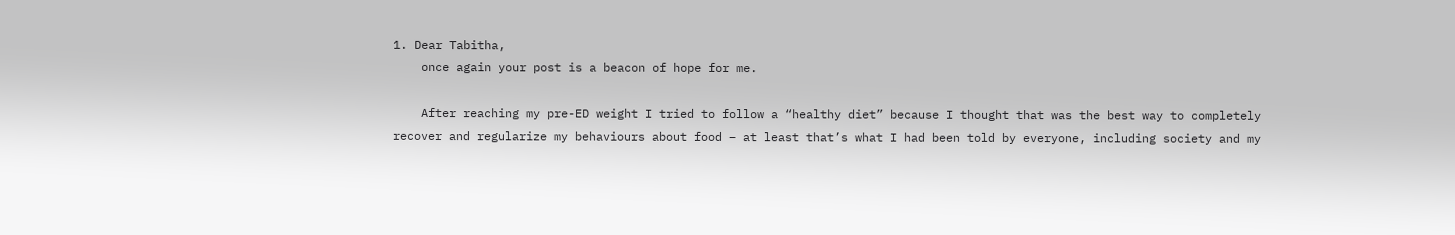1. Dear Tabitha,
    once again your post is a beacon of hope for me.

    After reaching my pre-ED weight I tried to follow a “healthy diet” because I thought that was the best way to completely recover and regularize my behaviours about food – at least that’s what I had been told by everyone, including society and my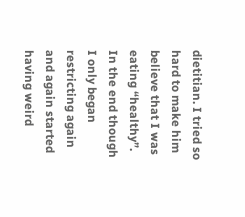dietitian. I tried so hard to make him believe that I was eating “healthy”. In the end though I only began restricting again and again started having weird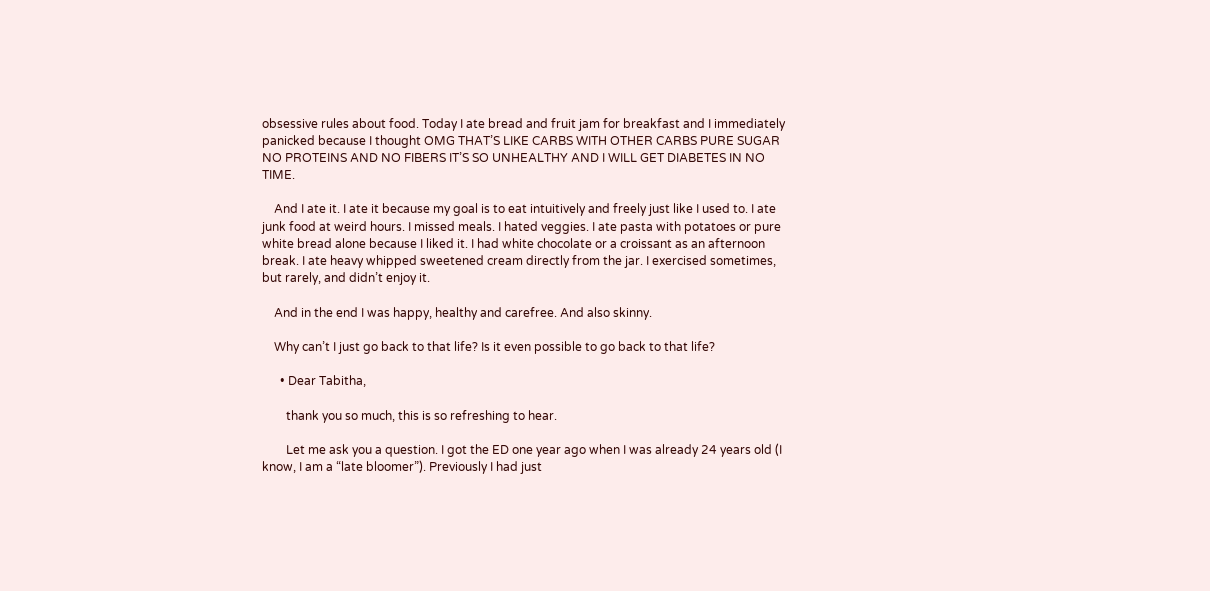obsessive rules about food. Today I ate bread and fruit jam for breakfast and I immediately panicked because I thought OMG THAT’S LIKE CARBS WITH OTHER CARBS PURE SUGAR NO PROTEINS AND NO FIBERS IT’S SO UNHEALTHY AND I WILL GET DIABETES IN NO TIME.

    And I ate it. I ate it because my goal is to eat intuitively and freely just like I used to. I ate junk food at weird hours. I missed meals. I hated veggies. I ate pasta with potatoes or pure white bread alone because I liked it. I had white chocolate or a croissant as an afternoon break. I ate heavy whipped sweetened cream directly from the jar. I exercised sometimes, but rarely, and didn’t enjoy it.

    And in the end I was happy, healthy and carefree. And also skinny.

    Why can’t I just go back to that life? Is it even possible to go back to that life?

      • Dear Tabitha,

        thank you so much, this is so refreshing to hear.

        Let me ask you a question. I got the ED one year ago when I was already 24 years old (I know, I am a “late bloomer”). Previously I had just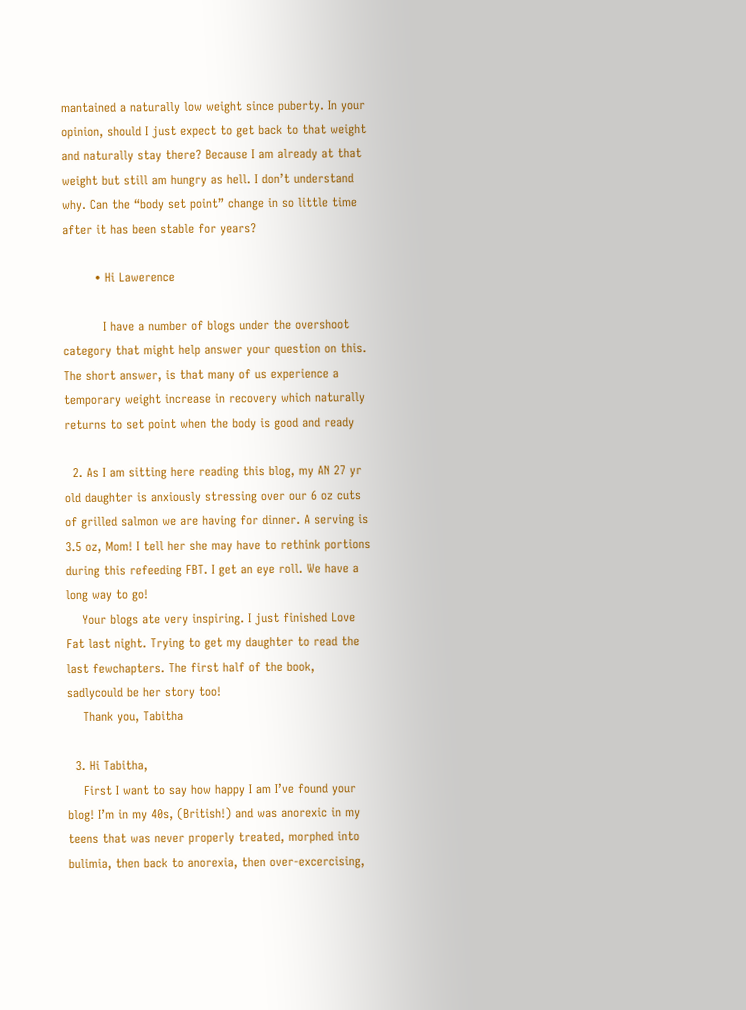mantained a naturally low weight since puberty. In your opinion, should I just expect to get back to that weight and naturally stay there? Because I am already at that weight but still am hungry as hell. I don’t understand why. Can the “body set point” change in so little time after it has been stable for years?

        • Hi Lawerence

          I have a number of blogs under the overshoot category that might help answer your question on this. The short answer, is that many of us experience a temporary weight increase in recovery which naturally returns to set point when the body is good and ready

  2. As I am sitting here reading this blog, my AN 27 yr old daughter is anxiously stressing over our 6 oz cuts of grilled salmon we are having for dinner. A serving is 3.5 oz, Mom! I tell her she may have to rethink portions during this refeeding FBT. I get an eye roll. We have a long way to go!
    Your blogs ate very inspiring. I just finished Love Fat last night. Trying to get my daughter to read the last fewchapters. The first half of the book, sadlycould be her story too!
    Thank you, Tabitha

  3. Hi Tabitha,
    First I want to say how happy I am I’ve found your blog! I’m in my 40s, (British!) and was anorexic in my teens that was never properly treated, morphed into bulimia, then back to anorexia, then over-excercising,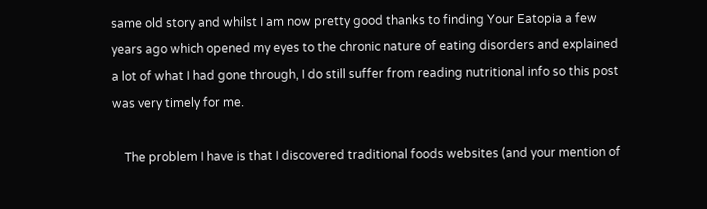same old story and whilst I am now pretty good thanks to finding Your Eatopia a few years ago which opened my eyes to the chronic nature of eating disorders and explained a lot of what I had gone through, I do still suffer from reading nutritional info so this post was very timely for me.

    The problem I have is that I discovered traditional foods websites (and your mention of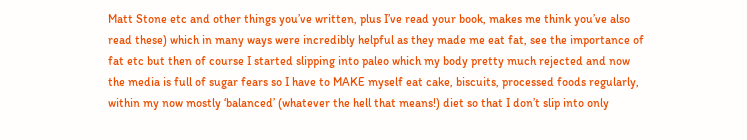Matt Stone etc and other things you’ve written, plus I’ve read your book, makes me think you’ve also read these) which in many ways were incredibly helpful as they made me eat fat, see the importance of fat etc but then of course I started slipping into paleo which my body pretty much rejected and now the media is full of sugar fears so I have to MAKE myself eat cake, biscuits, processed foods regularly, within my now mostly ‘balanced’ (whatever the hell that means!) diet so that I don’t slip into only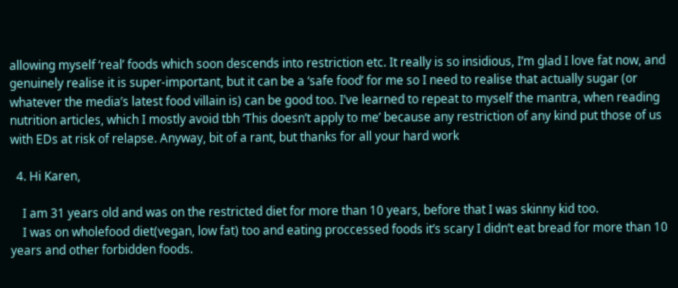allowing myself ‘real’ foods which soon descends into restriction etc. It really is so insidious, I’m glad I love fat now, and genuinely realise it is super-important, but it can be a ‘safe food’ for me so I need to realise that actually sugar (or whatever the media’s latest food villain is) can be good too. I’ve learned to repeat to myself the mantra, when reading nutrition articles, which I mostly avoid tbh ‘This doesn’t apply to me’ because any restriction of any kind put those of us with EDs at risk of relapse. Anyway, bit of a rant, but thanks for all your hard work

  4. Hi Karen,

    I am 31 years old and was on the restricted diet for more than 10 years, before that I was skinny kid too.
    I was on wholefood diet(vegan, low fat) too and eating proccessed foods it’s scary I didn’t eat bread for more than 10 years and other forbidden foods.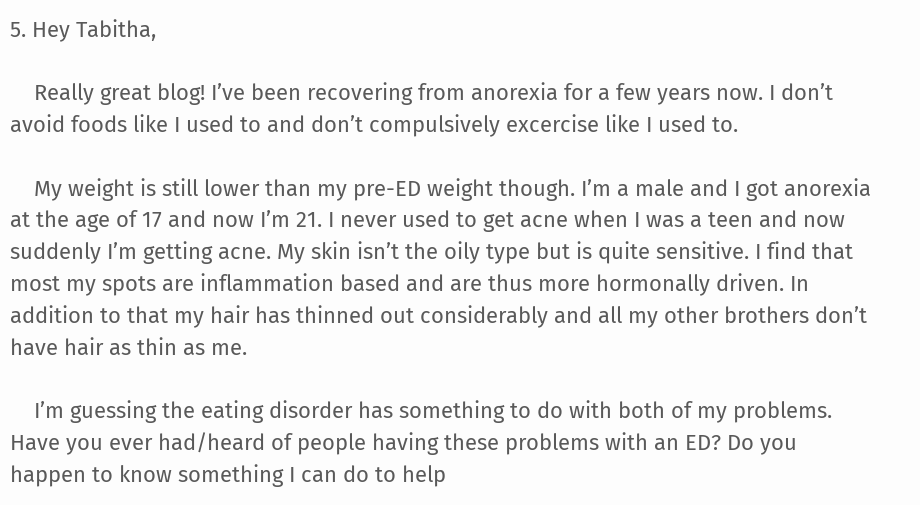5. Hey Tabitha,

    Really great blog! I’ve been recovering from anorexia for a few years now. I don’t avoid foods like I used to and don’t compulsively excercise like I used to.

    My weight is still lower than my pre-ED weight though. I’m a male and I got anorexia at the age of 17 and now I’m 21. I never used to get acne when I was a teen and now suddenly I’m getting acne. My skin isn’t the oily type but is quite sensitive. I find that most my spots are inflammation based and are thus more hormonally driven. In addition to that my hair has thinned out considerably and all my other brothers don’t have hair as thin as me.

    I’m guessing the eating disorder has something to do with both of my problems. Have you ever had/heard of people having these problems with an ED? Do you happen to know something I can do to help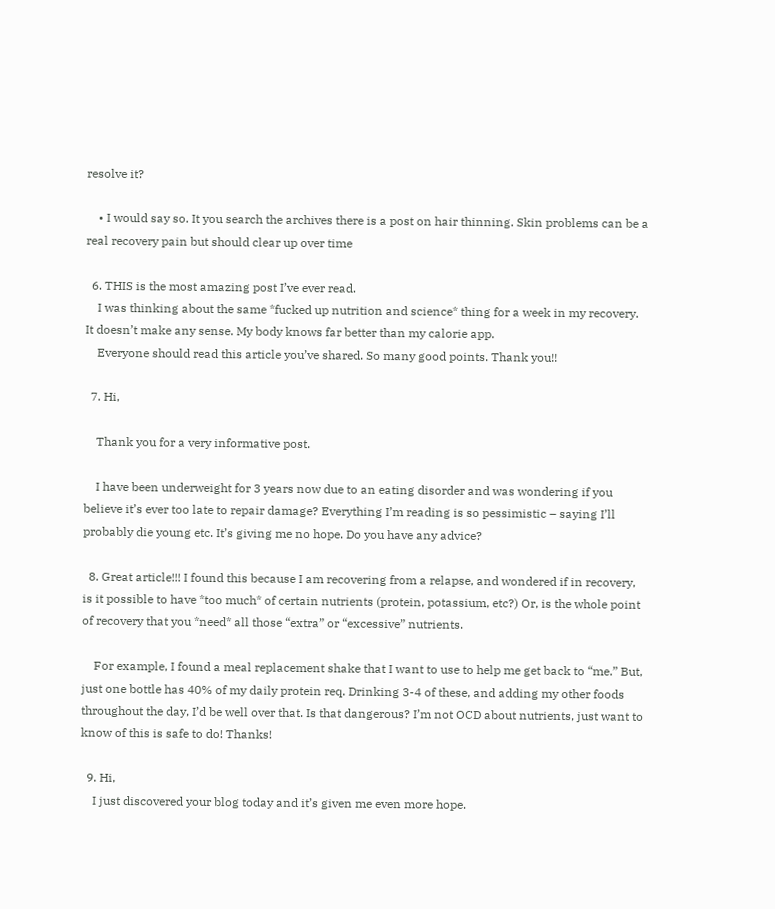resolve it?

    • I would say so. It you search the archives there is a post on hair thinning. Skin problems can be a real recovery pain but should clear up over time

  6. THIS is the most amazing post I’ve ever read.
    I was thinking about the same *fucked up nutrition and science* thing for a week in my recovery. It doesn’t make any sense. My body knows far better than my calorie app.
    Everyone should read this article you’ve shared. So many good points. Thank you!!

  7. Hi,

    Thank you for a very informative post.

    I have been underweight for 3 years now due to an eating disorder and was wondering if you believe it’s ever too late to repair damage? Everything I’m reading is so pessimistic – saying I’ll probably die young etc. It’s giving me no hope. Do you have any advice?

  8. Great article!!! I found this because I am recovering from a relapse, and wondered if in recovery, is it possible to have *too much* of certain nutrients (protein, potassium, etc?) Or, is the whole point of recovery that you *need* all those “extra” or “excessive” nutrients.

    For example, I found a meal replacement shake that I want to use to help me get back to “me.” But, just one bottle has 40% of my daily protein req. Drinking 3-4 of these, and adding my other foods throughout the day, I’d be well over that. Is that dangerous? I’m not OCD about nutrients, just want to know of this is safe to do! Thanks!

  9. Hi,
    I just discovered your blog today and it’s given me even more hope.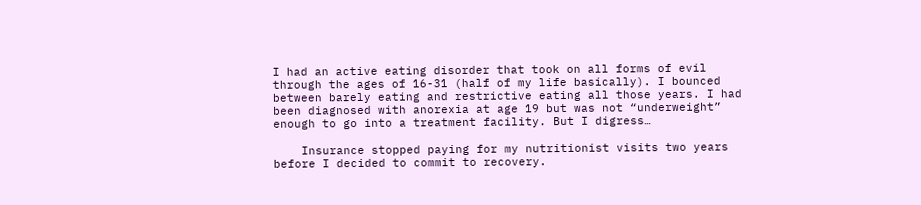I had an active eating disorder that took on all forms of evil through the ages of 16-31 (half of my life basically). I bounced between barely eating and restrictive eating all those years. I had been diagnosed with anorexia at age 19 but was not “underweight” enough to go into a treatment facility. But I digress…

    Insurance stopped paying for my nutritionist visits two years before I decided to commit to recovery.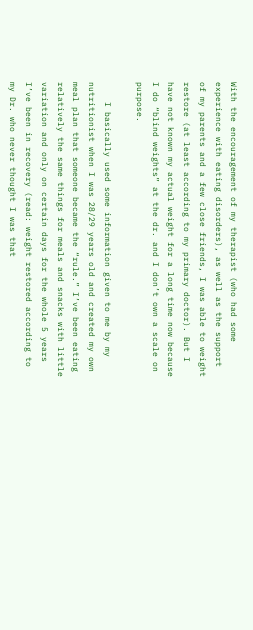With the encouragement of my therapist (who had some experience with eating disorders), as well as the support of my parents and a few close friends, I was able to weight restore (at least according to my primary doctor). But I have not known my actual weight for a long time now because I do “blind weights” at the dr. and I don’t own a scale on purpose.

    I basically used some information given to me by my nutritionist when I was 28/29 years old and created my own meal plan that someone became the “rule.” I’ve been eating relatively the same things for meals and snacks with little variation and only on certain days for the whole 5 years I’ve been in recovery (read: weight restored according to my Dr. who never thought I was that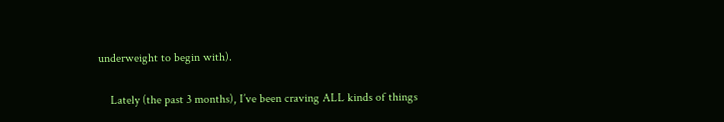underweight to begin with).

    Lately (the past 3 months), I’ve been craving ALL kinds of things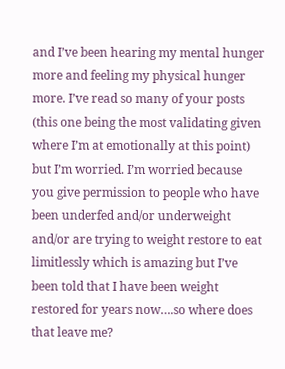and I’ve been hearing my mental hunger more and feeling my physical hunger more. I’ve read so many of your posts (this one being the most validating given where I’m at emotionally at this point) but I’m worried. I’m worried because you give permission to people who have been underfed and/or underweight and/or are trying to weight restore to eat limitlessly which is amazing but I’ve been told that I have been weight restored for years now….so where does that leave me?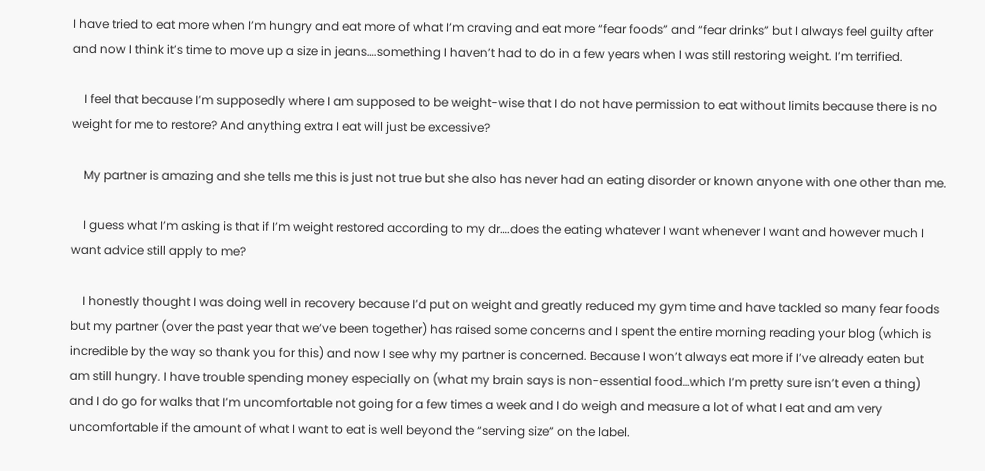I have tried to eat more when I’m hungry and eat more of what I’m craving and eat more “fear foods” and “fear drinks” but I always feel guilty after and now I think it’s time to move up a size in jeans….something I haven’t had to do in a few years when I was still restoring weight. I’m terrified.

    I feel that because I’m supposedly where I am supposed to be weight-wise that I do not have permission to eat without limits because there is no weight for me to restore? And anything extra I eat will just be excessive?

    My partner is amazing and she tells me this is just not true but she also has never had an eating disorder or known anyone with one other than me.

    I guess what I’m asking is that if I’m weight restored according to my dr….does the eating whatever I want whenever I want and however much I want advice still apply to me?

    I honestly thought I was doing well in recovery because I’d put on weight and greatly reduced my gym time and have tackled so many fear foods but my partner (over the past year that we’ve been together) has raised some concerns and I spent the entire morning reading your blog (which is incredible by the way so thank you for this) and now I see why my partner is concerned. Because I won’t always eat more if I’ve already eaten but am still hungry. I have trouble spending money especially on (what my brain says is non-essential food…which I’m pretty sure isn’t even a thing) and I do go for walks that I’m uncomfortable not going for a few times a week and I do weigh and measure a lot of what I eat and am very uncomfortable if the amount of what I want to eat is well beyond the “serving size” on the label.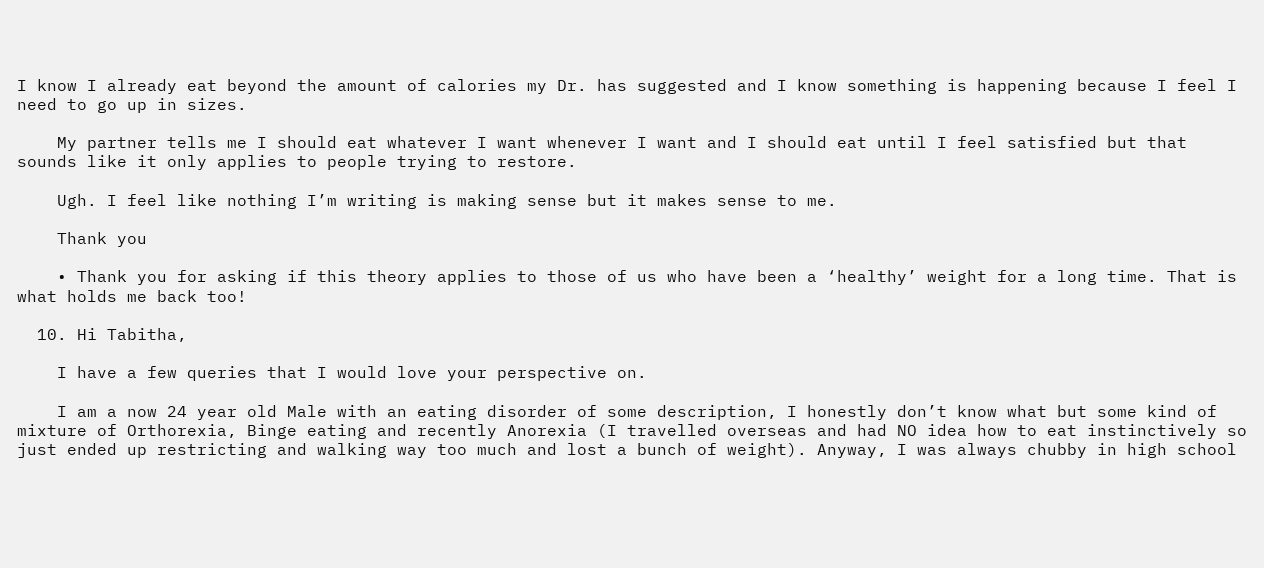I know I already eat beyond the amount of calories my Dr. has suggested and I know something is happening because I feel I need to go up in sizes.

    My partner tells me I should eat whatever I want whenever I want and I should eat until I feel satisfied but that sounds like it only applies to people trying to restore.

    Ugh. I feel like nothing I’m writing is making sense but it makes sense to me.

    Thank you

    • Thank you for asking if this theory applies to those of us who have been a ‘healthy’ weight for a long time. That is what holds me back too!

  10. Hi Tabitha,

    I have a few queries that I would love your perspective on.

    I am a now 24 year old Male with an eating disorder of some description, I honestly don’t know what but some kind of mixture of Orthorexia, Binge eating and recently Anorexia (I travelled overseas and had NO idea how to eat instinctively so just ended up restricting and walking way too much and lost a bunch of weight). Anyway, I was always chubby in high school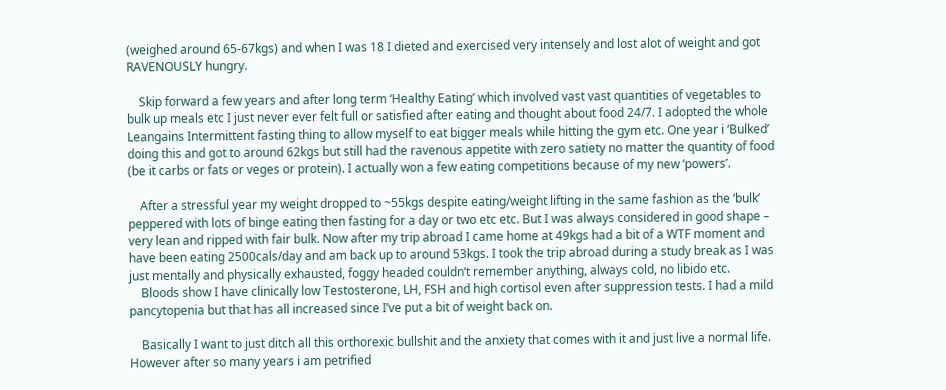(weighed around 65-67kgs) and when I was 18 I dieted and exercised very intensely and lost alot of weight and got RAVENOUSLY hungry.

    Skip forward a few years and after long term ‘Healthy Eating’ which involved vast vast quantities of vegetables to bulk up meals etc I just never ever felt full or satisfied after eating and thought about food 24/7. I adopted the whole Leangains Intermittent fasting thing to allow myself to eat bigger meals while hitting the gym etc. One year i ‘Bulked’ doing this and got to around 62kgs but still had the ravenous appetite with zero satiety no matter the quantity of food (be it carbs or fats or veges or protein). I actually won a few eating competitions because of my new ‘powers’.

    After a stressful year my weight dropped to ~55kgs despite eating/weight lifting in the same fashion as the ‘bulk’ peppered with lots of binge eating then fasting for a day or two etc etc. But I was always considered in good shape – very lean and ripped with fair bulk. Now after my trip abroad I came home at 49kgs had a bit of a WTF moment and have been eating 2500cals/day and am back up to around 53kgs. I took the trip abroad during a study break as I was just mentally and physically exhausted, foggy headed couldn’t remember anything, always cold, no libido etc.
    Bloods show I have clinically low Testosterone, LH, FSH and high cortisol even after suppression tests. I had a mild pancytopenia but that has all increased since I’ve put a bit of weight back on.

    Basically I want to just ditch all this orthorexic bullshit and the anxiety that comes with it and just live a normal life. However after so many years i am petrified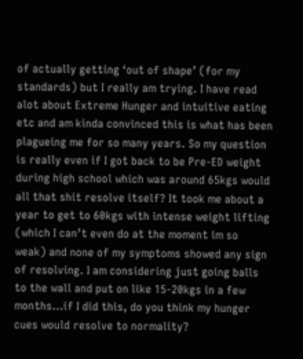of actually getting ‘out of shape’ (for my standards) but I really am trying. I have read alot about Extreme Hunger and intuitive eating etc and am kinda convinced this is what has been plagueing me for so many years. So my question is really even if I got back to be Pre-ED weight during high school which was around 65kgs would all that shit resolve itself? It took me about a year to get to 60kgs with intense weight lifting (which I can’t even do at the moment im so weak) and none of my symptoms showed any sign of resolving. I am considering just going balls to the wall and put on like 15-20kgs in a few months…if I did this, do you think my hunger cues would resolve to normality?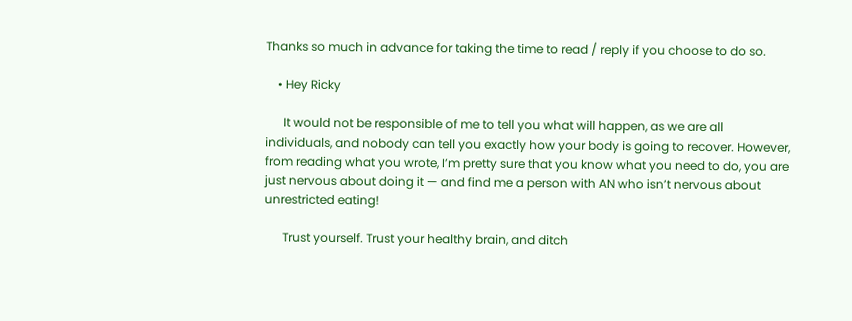Thanks so much in advance for taking the time to read / reply if you choose to do so.

    • Hey Ricky

      It would not be responsible of me to tell you what will happen, as we are all individuals, and nobody can tell you exactly how your body is going to recover. However, from reading what you wrote, I’m pretty sure that you know what you need to do, you are just nervous about doing it — and find me a person with AN who isn’t nervous about unrestricted eating!

      Trust yourself. Trust your healthy brain, and ditch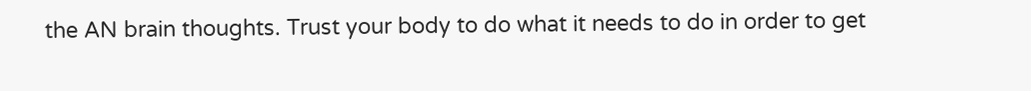the AN brain thoughts. Trust your body to do what it needs to do in order to get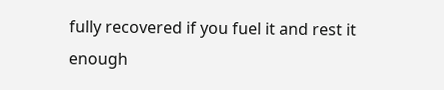fully recovered if you fuel it and rest it enough